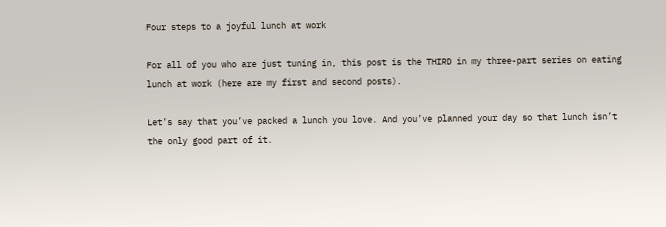Four steps to a joyful lunch at work

For all of you who are just tuning in, this post is the THIRD in my three-part series on eating lunch at work (here are my first and second posts).

Let’s say that you’ve packed a lunch you love. And you’ve planned your day so that lunch isn’t the only good part of it.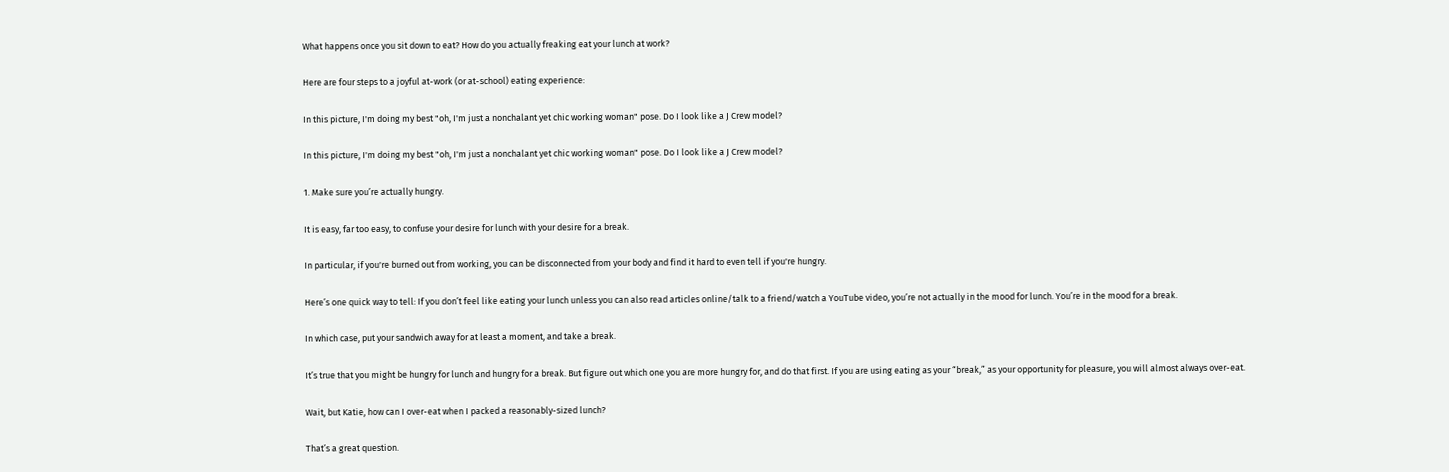What happens once you sit down to eat? How do you actually freaking eat your lunch at work?

Here are four steps to a joyful at-work (or at-school) eating experience:

In this picture, I'm doing my best "oh, I'm just a nonchalant yet chic working woman" pose. Do I look like a J Crew model?

In this picture, I'm doing my best "oh, I'm just a nonchalant yet chic working woman" pose. Do I look like a J Crew model?

1. Make sure you’re actually hungry.

It is easy, far too easy, to confuse your desire for lunch with your desire for a break.

In particular, if you're burned out from working, you can be disconnected from your body and find it hard to even tell if you're hungry.

Here’s one quick way to tell: If you don’t feel like eating your lunch unless you can also read articles online/talk to a friend/watch a YouTube video, you’re not actually in the mood for lunch. You’re in the mood for a break.

In which case, put your sandwich away for at least a moment, and take a break.

It’s true that you might be hungry for lunch and hungry for a break. But figure out which one you are more hungry for, and do that first. If you are using eating as your “break,” as your opportunity for pleasure, you will almost always over-eat.

Wait, but Katie, how can I over-eat when I packed a reasonably-sized lunch?

That’s a great question.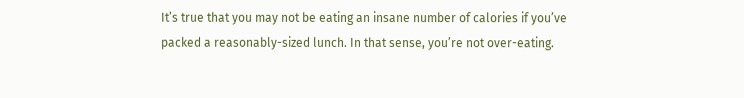It’s true that you may not be eating an insane number of calories if you’ve packed a reasonably-sized lunch. In that sense, you’re not over-eating.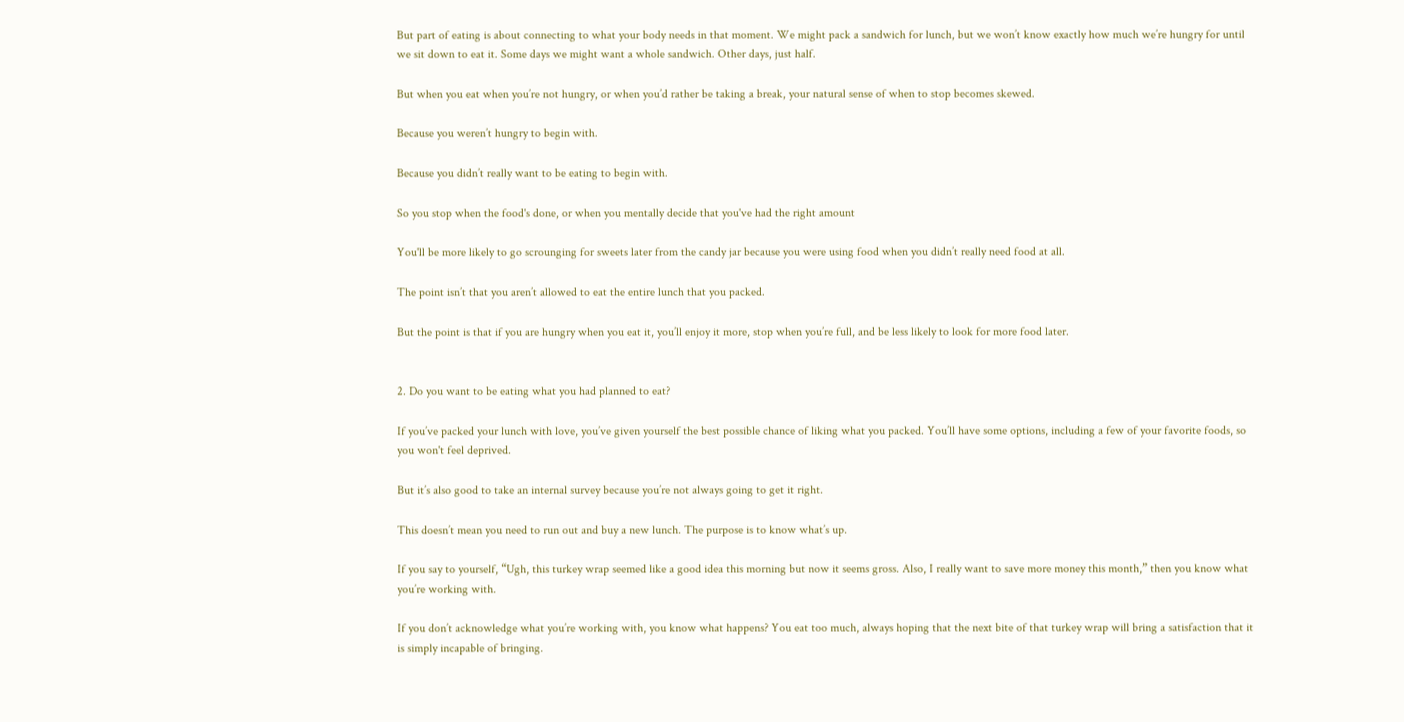But part of eating is about connecting to what your body needs in that moment. We might pack a sandwich for lunch, but we won’t know exactly how much we’re hungry for until we sit down to eat it. Some days we might want a whole sandwich. Other days, just half.

But when you eat when you’re not hungry, or when you’d rather be taking a break, your natural sense of when to stop becomes skewed.

Because you weren’t hungry to begin with.

Because you didn’t really want to be eating to begin with.

So you stop when the food's done, or when you mentally decide that you've had the right amount

You'll be more likely to go scrounging for sweets later from the candy jar because you were using food when you didn’t really need food at all.

The point isn’t that you aren’t allowed to eat the entire lunch that you packed.

But the point is that if you are hungry when you eat it, you’ll enjoy it more, stop when you’re full, and be less likely to look for more food later.


2. Do you want to be eating what you had planned to eat?

If you’ve packed your lunch with love, you’ve given yourself the best possible chance of liking what you packed. You’ll have some options, including a few of your favorite foods, so you won't feel deprived.

But it’s also good to take an internal survey because you’re not always going to get it right.

This doesn’t mean you need to run out and buy a new lunch. The purpose is to know what’s up.

If you say to yourself, “Ugh, this turkey wrap seemed like a good idea this morning but now it seems gross. Also, I really want to save more money this month,” then you know what you’re working with.

If you don’t acknowledge what you’re working with, you know what happens? You eat too much, always hoping that the next bite of that turkey wrap will bring a satisfaction that it is simply incapable of bringing.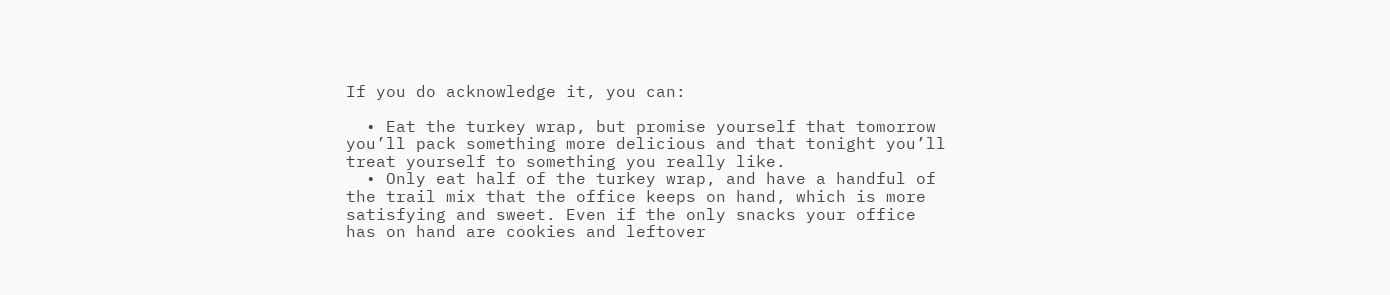If you do acknowledge it, you can:

  • Eat the turkey wrap, but promise yourself that tomorrow you’ll pack something more delicious and that tonight you’ll treat yourself to something you really like.
  • Only eat half of the turkey wrap, and have a handful of the trail mix that the office keeps on hand, which is more satisfying and sweet. Even if the only snacks your office has on hand are cookies and leftover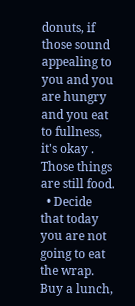donuts, if those sound appealing to you and you are hungry and you eat to fullness, it's okay . Those things are still food.
  • Decide that today you are not going to eat the wrap. Buy a lunch,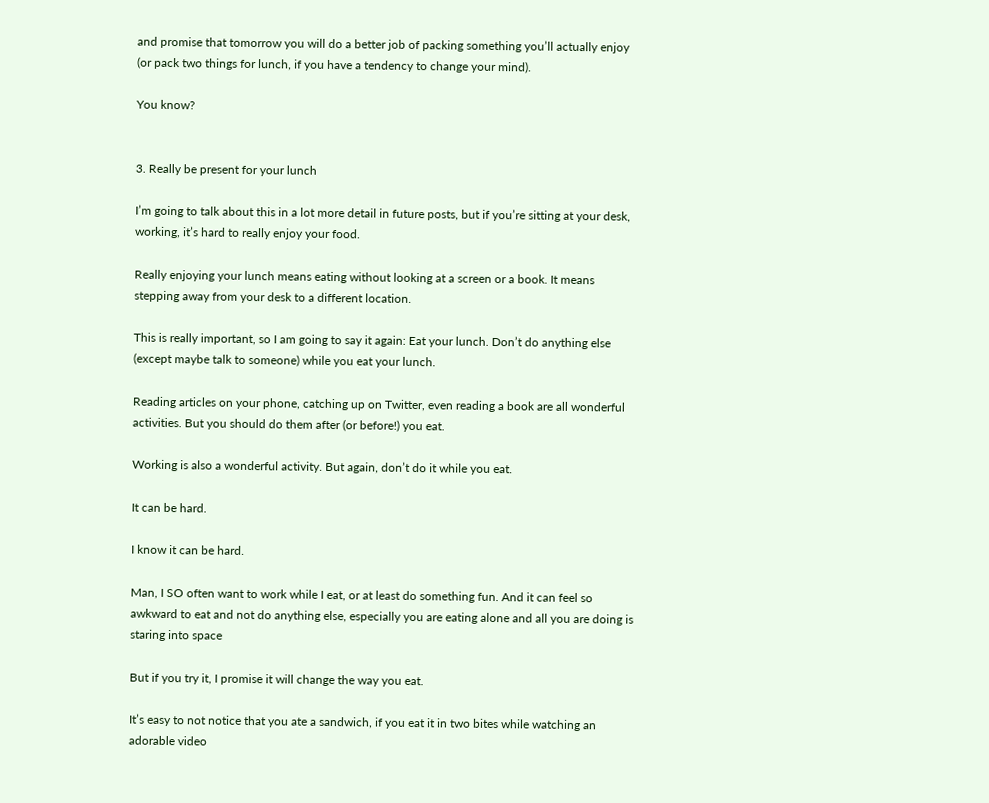and promise that tomorrow you will do a better job of packing something you’ll actually enjoy (or pack two things for lunch, if you have a tendency to change your mind).

You know?


3. Really be present for your lunch

I’m going to talk about this in a lot more detail in future posts, but if you’re sitting at your desk, working, it’s hard to really enjoy your food.

Really enjoying your lunch means eating without looking at a screen or a book. It means stepping away from your desk to a different location.

This is really important, so I am going to say it again: Eat your lunch. Don’t do anything else (except maybe talk to someone) while you eat your lunch.

Reading articles on your phone, catching up on Twitter, even reading a book are all wonderful activities. But you should do them after (or before!) you eat.

Working is also a wonderful activity. But again, don’t do it while you eat.

It can be hard.

I know it can be hard.

Man, I SO often want to work while I eat, or at least do something fun. And it can feel so awkward to eat and not do anything else, especially you are eating alone and all you are doing is staring into space

But if you try it, I promise it will change the way you eat.

It’s easy to not notice that you ate a sandwich, if you eat it in two bites while watching an adorable video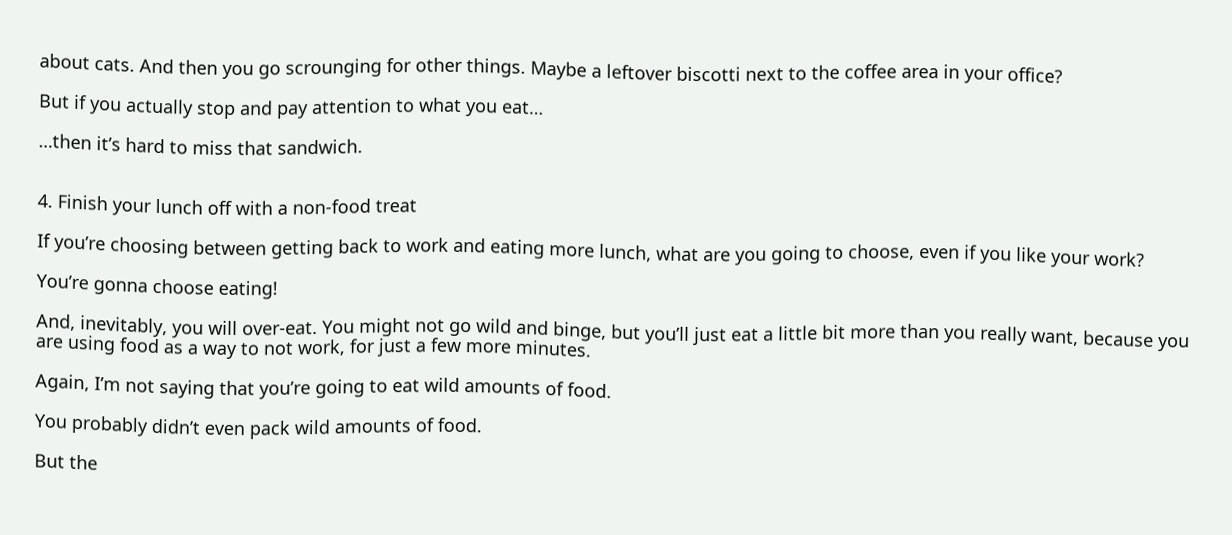about cats. And then you go scrounging for other things. Maybe a leftover biscotti next to the coffee area in your office?

But if you actually stop and pay attention to what you eat…

…then it’s hard to miss that sandwich.


4. Finish your lunch off with a non-food treat

If you’re choosing between getting back to work and eating more lunch, what are you going to choose, even if you like your work?

You’re gonna choose eating!

And, inevitably, you will over-eat. You might not go wild and binge, but you’ll just eat a little bit more than you really want, because you are using food as a way to not work, for just a few more minutes.

Again, I’m not saying that you’re going to eat wild amounts of food.

You probably didn’t even pack wild amounts of food.

But the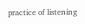practice of listening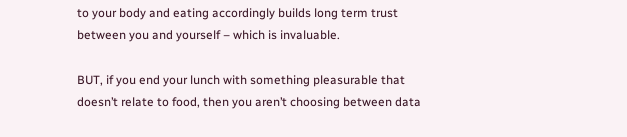to your body and eating accordingly builds long term trust between you and yourself – which is invaluable.

BUT, if you end your lunch with something pleasurable that doesn’t relate to food, then you aren’t choosing between data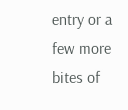entry or a few more bites of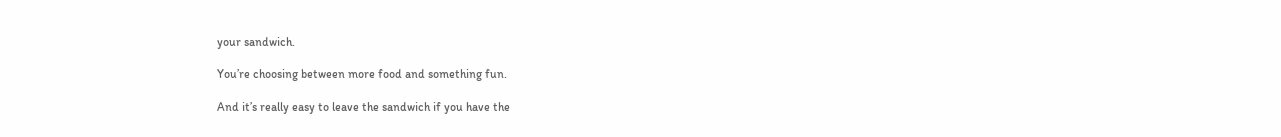your sandwich.

You’re choosing between more food and something fun.

And it’s really easy to leave the sandwich if you have the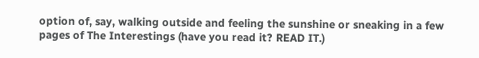option of, say, walking outside and feeling the sunshine or sneaking in a few pages of The Interestings (have you read it? READ IT.)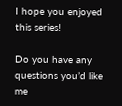I hope you enjoyed this series!

Do you have any questions you’d like me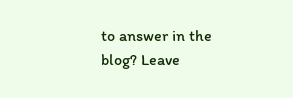to answer in the blog? Leave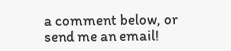a comment below, or send me an email!